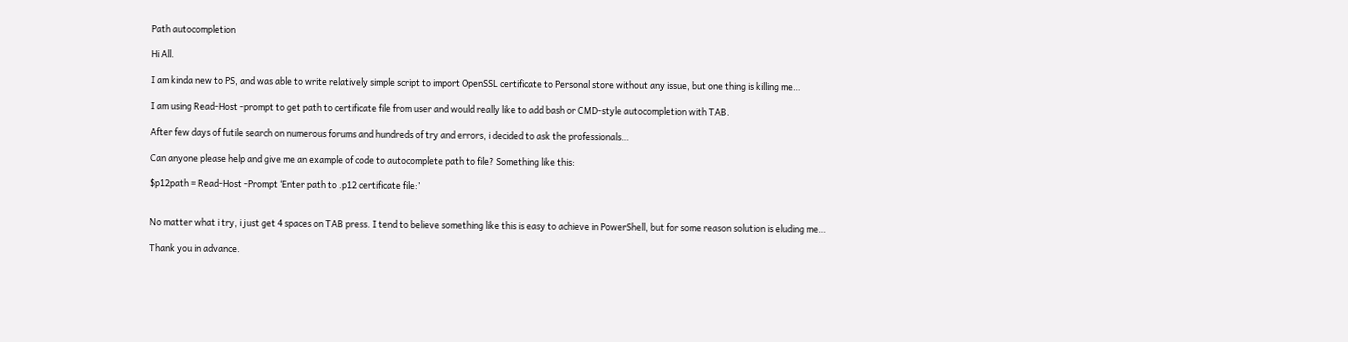Path autocompletion

Hi All.

I am kinda new to PS, and was able to write relatively simple script to import OpenSSL certificate to Personal store without any issue, but one thing is killing me…

I am using Read-Host -prompt to get path to certificate file from user and would really like to add bash or CMD-style autocompletion with TAB.

After few days of futile search on numerous forums and hundreds of try and errors, i decided to ask the professionals…

Can anyone please help and give me an example of code to autocomplete path to file? Something like this:

$p12path = Read-Host -Prompt ‘Enter path to .p12 certificate file:’


No matter what i try, i just get 4 spaces on TAB press. I tend to believe something like this is easy to achieve in PowerShell, but for some reason solution is eluding me…

Thank you in advance.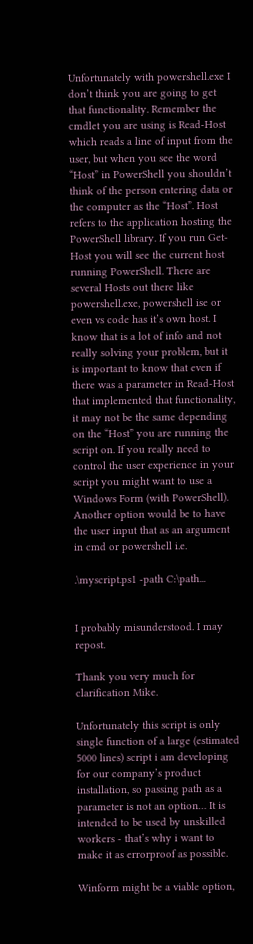Unfortunately with powershell.exe I don’t think you are going to get that functionality. Remember the cmdlet you are using is Read-Host which reads a line of input from the user, but when you see the word “Host” in PowerShell you shouldn’t think of the person entering data or the computer as the “Host”. Host refers to the application hosting the PowerShell library. If you run Get-Host you will see the current host running PowerShell. There are several Hosts out there like powershell.exe, powershell ise or even vs code has it’s own host. I know that is a lot of info and not really solving your problem, but it is important to know that even if there was a parameter in Read-Host that implemented that functionality, it may not be the same depending on the “Host” you are running the script on. If you really need to control the user experience in your script you might want to use a Windows Form (with PowerShell). Another option would be to have the user input that as an argument in cmd or powershell i.e.

.\myscript.ps1 -path C:\path...


I probably misunderstood. I may repost.

Thank you very much for clarification Mike.

Unfortunately this script is only single function of a large (estimated 5000 lines) script i am developing for our company’s product installation, so passing path as a parameter is not an option… It is intended to be used by unskilled workers - that’s why i want to make it as errorproof as possible.

Winform might be a viable option,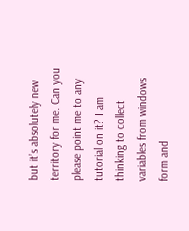but it’s absolutely new territory for me. Can you please point me to any tutorial on it? I am thinking to collect variables from windows form and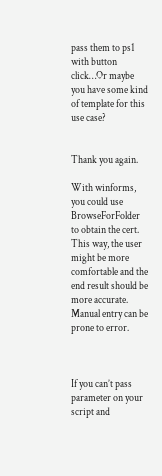pass them to ps1 with button click…Or maybe you have some kind of template for this use case?


Thank you again.

With winforms, you could use BrowseForFolder to obtain the cert. This way, the user might be more comfortable and the end result should be more accurate. Manual entry can be prone to error.



If you can’t pass parameter on your script and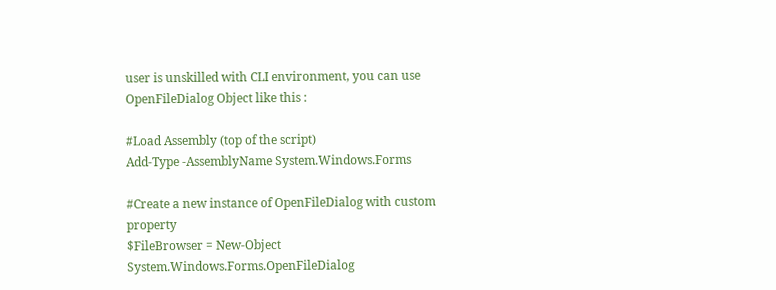user is unskilled with CLI environment, you can use OpenFileDialog Object like this :

#Load Assembly (top of the script)
Add-Type -AssemblyName System.Windows.Forms

#Create a new instance of OpenFileDialog with custom property
$FileBrowser = New-Object System.Windows.Forms.OpenFileDialog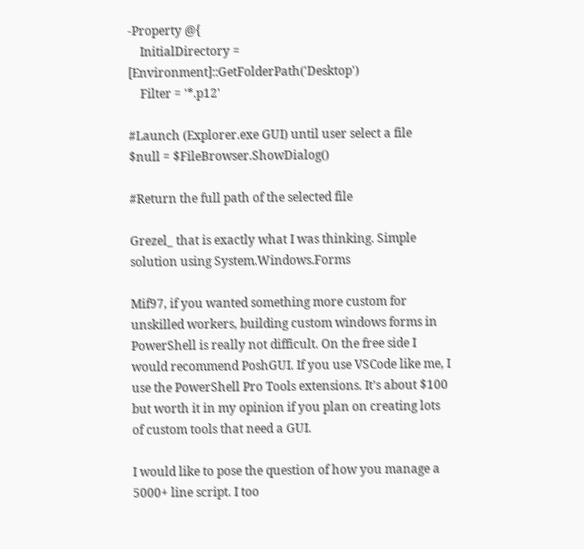-Property @{
    InitialDirectory = [Environment]::GetFolderPath('Desktop')
    Filter = '*.p12'

#Launch (Explorer.exe GUI) until user select a file
$null = $FileBrowser.ShowDialog()

#Return the full path of the selected file

Grezel_ that is exactly what I was thinking. Simple solution using System.Windows.Forms

Mif97, if you wanted something more custom for unskilled workers, building custom windows forms in PowerShell is really not difficult. On the free side I would recommend PoshGUI. If you use VSCode like me, I use the PowerShell Pro Tools extensions. It’s about $100 but worth it in my opinion if you plan on creating lots of custom tools that need a GUI.

I would like to pose the question of how you manage a 5000+ line script. I too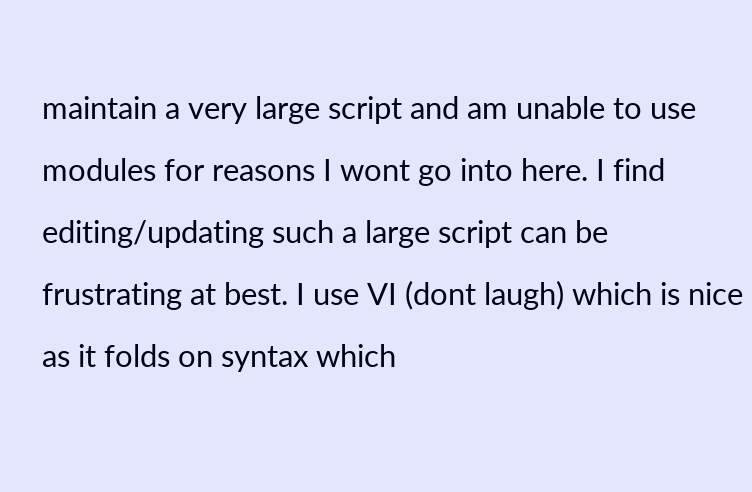maintain a very large script and am unable to use modules for reasons I wont go into here. I find editing/updating such a large script can be frustrating at best. I use VI (dont laugh) which is nice as it folds on syntax which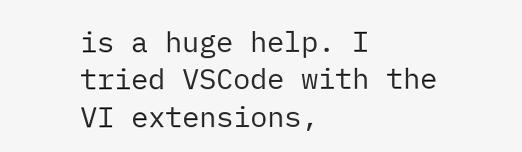is a huge help. I tried VSCode with the VI extensions,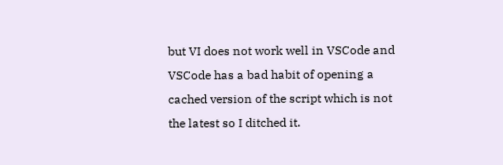but VI does not work well in VSCode and VSCode has a bad habit of opening a cached version of the script which is not the latest so I ditched it.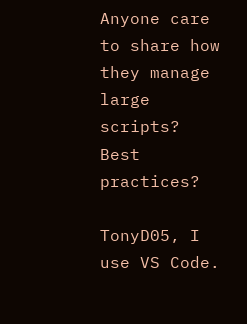Anyone care to share how they manage large scripts? Best practices?

TonyD05, I use VS Code.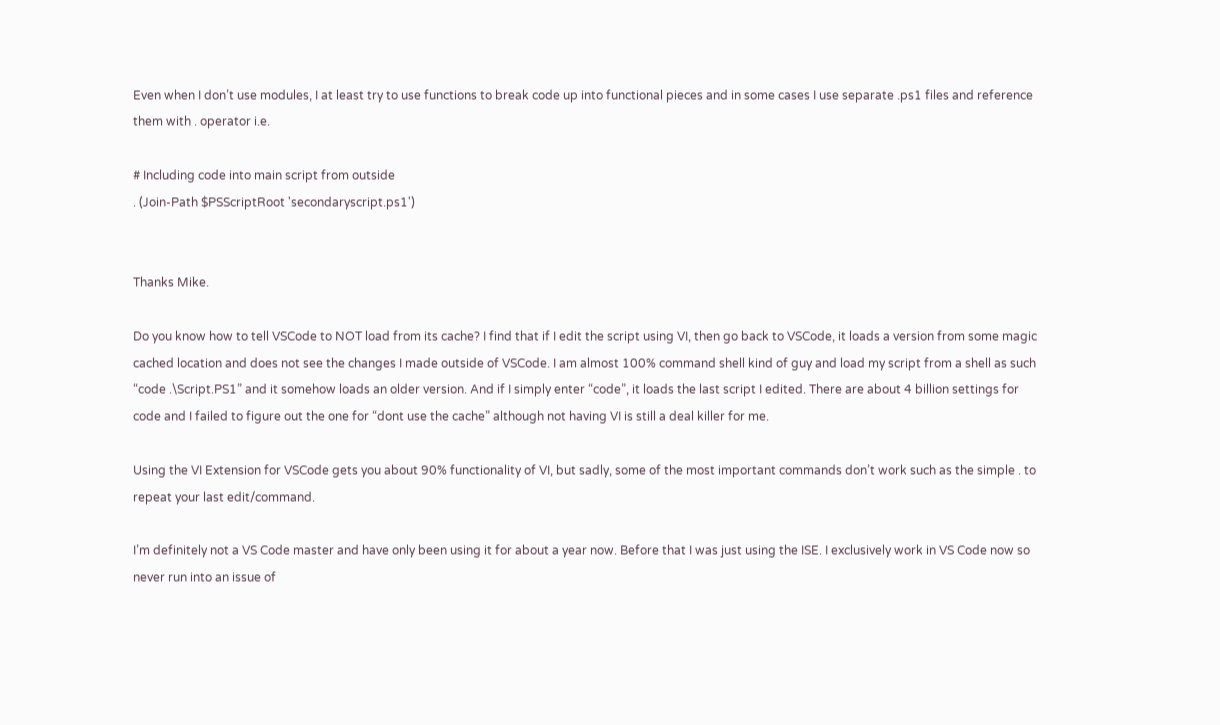Even when I don’t use modules, I at least try to use functions to break code up into functional pieces and in some cases I use separate .ps1 files and reference them with . operator i.e.

# Including code into main script from outside
. (Join-Path $PSScriptRoot 'secondaryscript.ps1')


Thanks Mike.

Do you know how to tell VSCode to NOT load from its cache? I find that if I edit the script using VI, then go back to VSCode, it loads a version from some magic cached location and does not see the changes I made outside of VSCode. I am almost 100% command shell kind of guy and load my script from a shell as such “code .\Script.PS1” and it somehow loads an older version. And if I simply enter “code”, it loads the last script I edited. There are about 4 billion settings for code and I failed to figure out the one for “dont use the cache” although not having VI is still a deal killer for me.

Using the VI Extension for VSCode gets you about 90% functionality of VI, but sadly, some of the most important commands don’t work such as the simple . to repeat your last edit/command.

I’m definitely not a VS Code master and have only been using it for about a year now. Before that I was just using the ISE. I exclusively work in VS Code now so never run into an issue of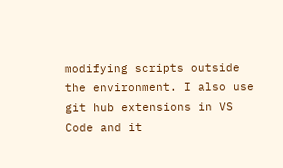modifying scripts outside the environment. I also use git hub extensions in VS Code and it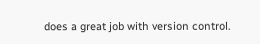does a great job with version control.